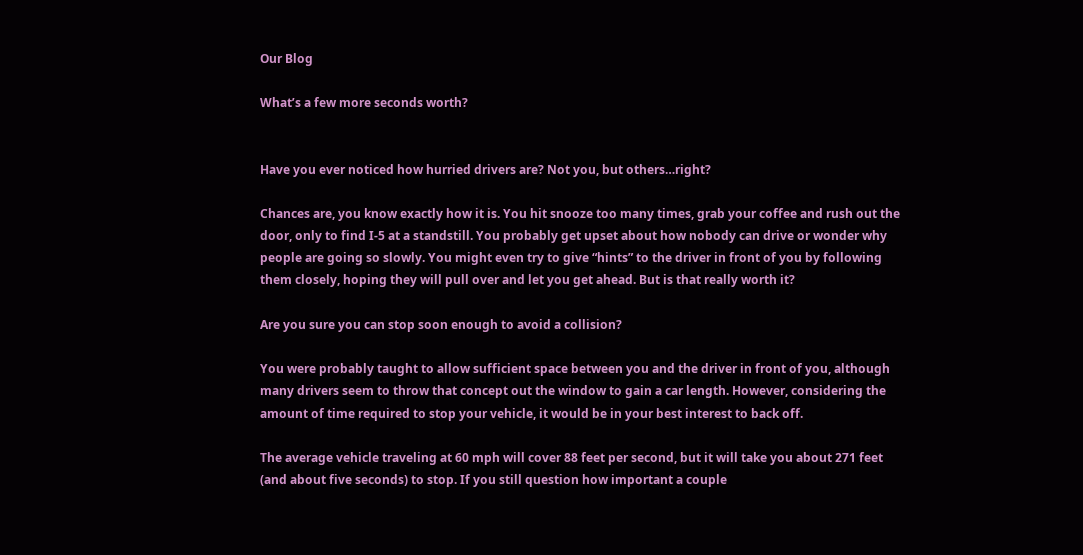Our Blog

What’s a few more seconds worth?


Have you ever noticed how hurried drivers are? Not you, but others…right?

Chances are, you know exactly how it is. You hit snooze too many times, grab your coffee and rush out the door, only to find I-5 at a standstill. You probably get upset about how nobody can drive or wonder why people are going so slowly. You might even try to give “hints” to the driver in front of you by following them closely, hoping they will pull over and let you get ahead. But is that really worth it?

Are you sure you can stop soon enough to avoid a collision?

You were probably taught to allow sufficient space between you and the driver in front of you, although many drivers seem to throw that concept out the window to gain a car length. However, considering the amount of time required to stop your vehicle, it would be in your best interest to back off.

The average vehicle traveling at 60 mph will cover 88 feet per second, but it will take you about 271 feet (and about five seconds) to stop. If you still question how important a couple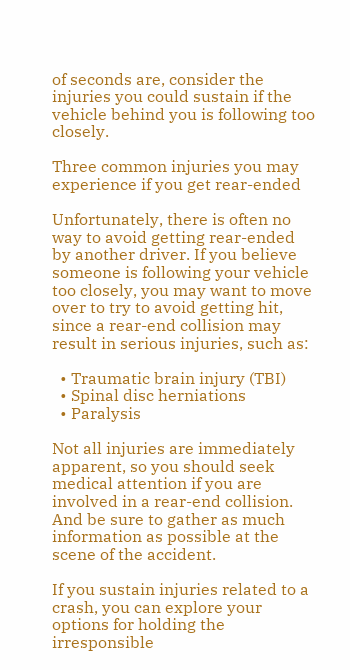of seconds are, consider the injuries you could sustain if the vehicle behind you is following too closely.

Three common injuries you may experience if you get rear-ended

Unfortunately, there is often no way to avoid getting rear-ended by another driver. If you believe someone is following your vehicle too closely, you may want to move over to try to avoid getting hit, since a rear-end collision may result in serious injuries, such as:

  • Traumatic brain injury (TBI)
  • Spinal disc herniations
  • Paralysis

Not all injuries are immediately apparent, so you should seek medical attention if you are involved in a rear-end collision. And be sure to gather as much information as possible at the scene of the accident.

If you sustain injuries related to a crash, you can explore your options for holding the irresponsible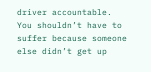driver accountable. You shouldn’t have to suffer because someone else didn’t get up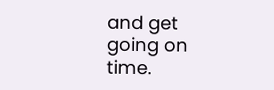and get going on time.